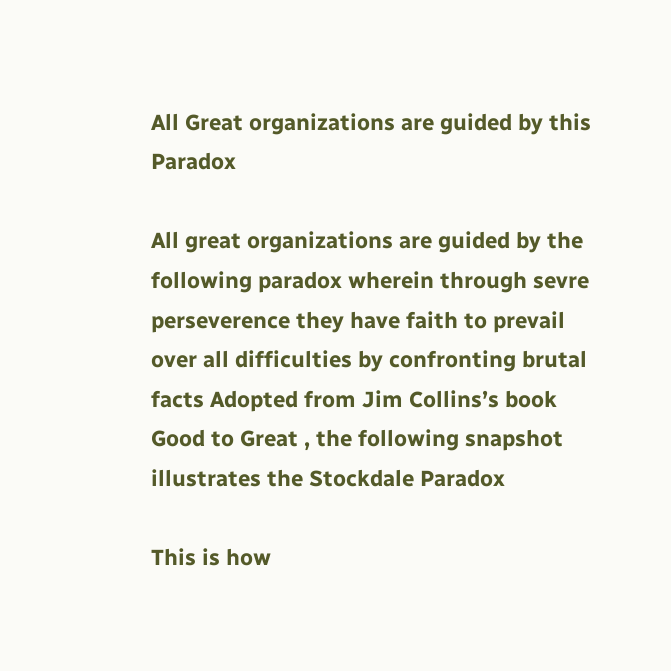All Great organizations are guided by this Paradox

All great organizations are guided by the following paradox wherein through sevre perseverence they have faith to prevail over all difficulties by confronting brutal facts Adopted from Jim Collins’s book Good to Great , the following snapshot illustrates the Stockdale Paradox

This is how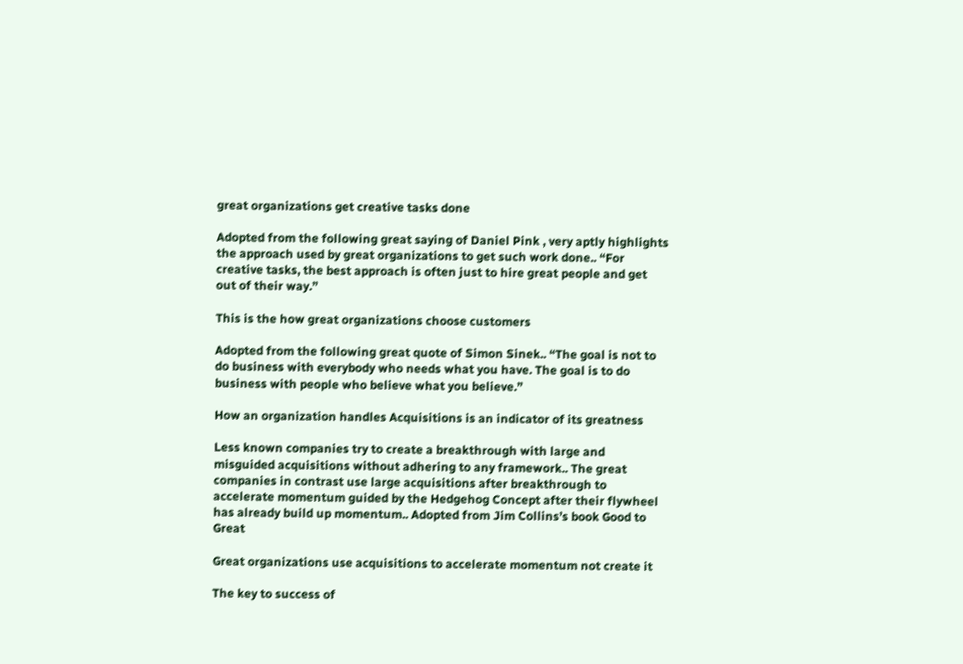great organizations get creative tasks done

Adopted from the following great saying of Daniel Pink , very aptly highlights the approach used by great organizations to get such work done.. “For creative tasks, the best approach is often just to hire great people and get out of their way.”

This is the how great organizations choose customers

Adopted from the following great quote of Simon Sinek.. “The goal is not to do business with everybody who needs what you have. The goal is to do business with people who believe what you believe.”

How an organization handles Acquisitions is an indicator of its greatness

Less known companies try to create a breakthrough with large and misguided acquisitions without adhering to any framework.. The great companies in contrast use large acquisitions after breakthrough to accelerate momentum guided by the Hedgehog Concept after their flywheel has already build up momentum.. Adopted from Jim Collins’s book Good to Great

Great organizations use acquisitions to accelerate momentum not create it

The key to success of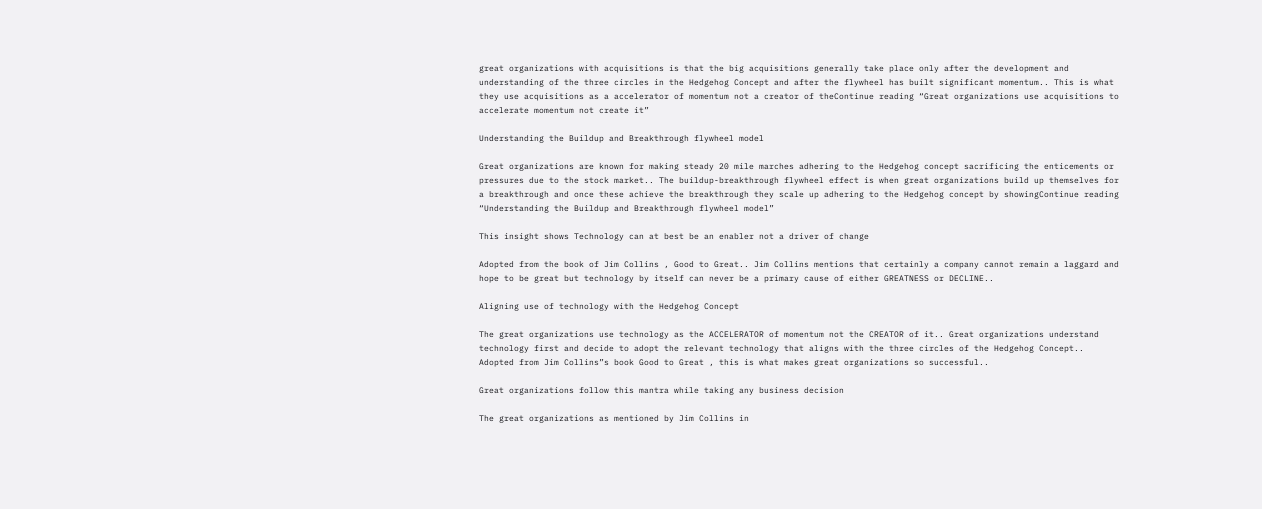great organizations with acquisitions is that the big acquisitions generally take place only after the development and understanding of the three circles in the Hedgehog Concept and after the flywheel has built significant momentum.. This is what they use acquisitions as a accelerator of momentum not a creator of theContinue reading “Great organizations use acquisitions to accelerate momentum not create it”

Understanding the Buildup and Breakthrough flywheel model

Great organizations are known for making steady 20 mile marches adhering to the Hedgehog concept sacrificing the enticements or pressures due to the stock market.. The buildup-breakthrough flywheel effect is when great organizations build up themselves for a breakthrough and once these achieve the breakthrough they scale up adhering to the Hedgehog concept by showingContinue reading “Understanding the Buildup and Breakthrough flywheel model”

This insight shows Technology can at best be an enabler not a driver of change

Adopted from the book of Jim Collins , Good to Great.. Jim Collins mentions that certainly a company cannot remain a laggard and hope to be great but technology by itself can never be a primary cause of either GREATNESS or DECLINE..

Aligning use of technology with the Hedgehog Concept

The great organizations use technology as the ACCELERATOR of momentum not the CREATOR of it.. Great organizations understand technology first and decide to adopt the relevant technology that aligns with the three circles of the Hedgehog Concept.. Adopted from Jim Collins”s book Good to Great , this is what makes great organizations so successful..

Great organizations follow this mantra while taking any business decision

The great organizations as mentioned by Jim Collins in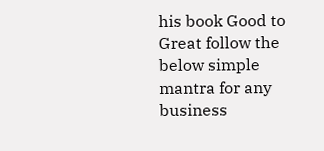his book Good to Great follow the below simple mantra for any business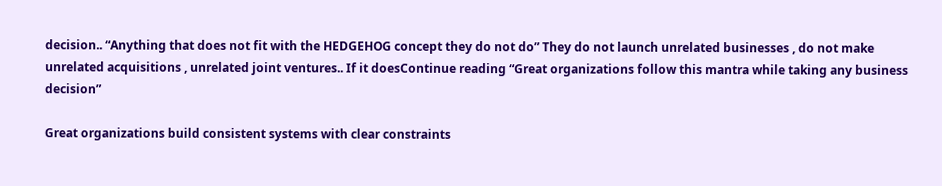decision.. “Anything that does not fit with the HEDGEHOG concept they do not do” They do not launch unrelated businesses , do not make unrelated acquisitions , unrelated joint ventures.. If it doesContinue reading “Great organizations follow this mantra while taking any business decision”

Great organizations build consistent systems with clear constraints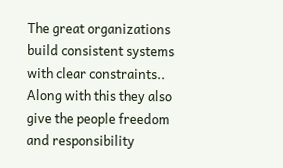The great organizations build consistent systems with clear constraints.. Along with this they also give the people freedom and responsibility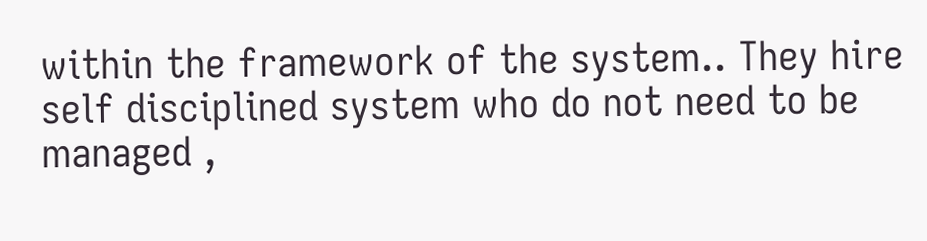within the framework of the system.. They hire self disciplined system who do not need to be managed ,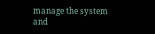manage the system and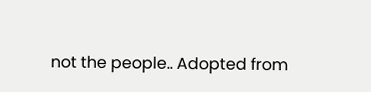not the people.. Adopted from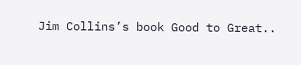Jim Collins’s book Good to Great..